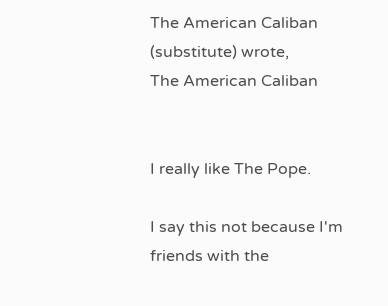The American Caliban (substitute) wrote,
The American Caliban


I really like The Pope.

I say this not because I'm friends with the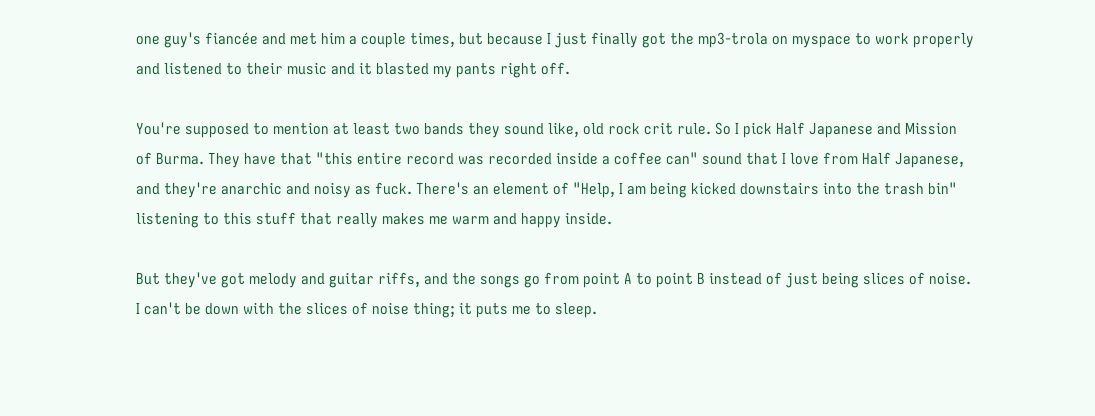one guy's fiancée and met him a couple times, but because I just finally got the mp3-trola on myspace to work properly and listened to their music and it blasted my pants right off.

You're supposed to mention at least two bands they sound like, old rock crit rule. So I pick Half Japanese and Mission of Burma. They have that "this entire record was recorded inside a coffee can" sound that I love from Half Japanese, and they're anarchic and noisy as fuck. There's an element of "Help, I am being kicked downstairs into the trash bin" listening to this stuff that really makes me warm and happy inside.

But they've got melody and guitar riffs, and the songs go from point A to point B instead of just being slices of noise. I can't be down with the slices of noise thing; it puts me to sleep.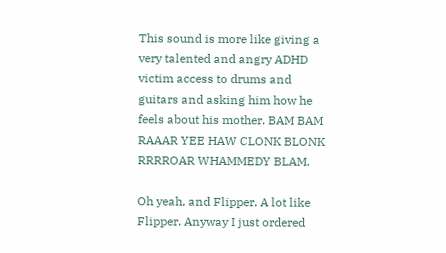This sound is more like giving a very talented and angry ADHD victim access to drums and guitars and asking him how he feels about his mother. BAM BAM RAAAR YEE HAW CLONK BLONK RRRROAR WHAMMEDY BLAM.

Oh yeah, and Flipper. A lot like Flipper. Anyway I just ordered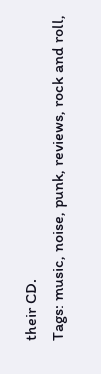their CD.
Tags: music, noise, punk, reviews, rock and roll,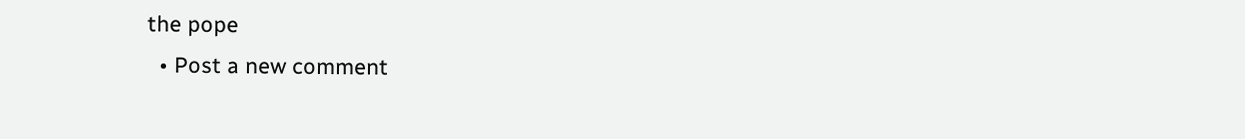the pope
  • Post a new comment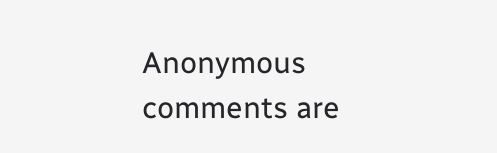Anonymous comments are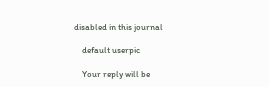disabled in this journal

    default userpic

    Your reply will be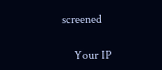screened

    Your IP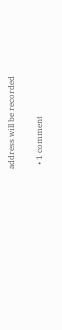address will be recorded

  • 1 comment